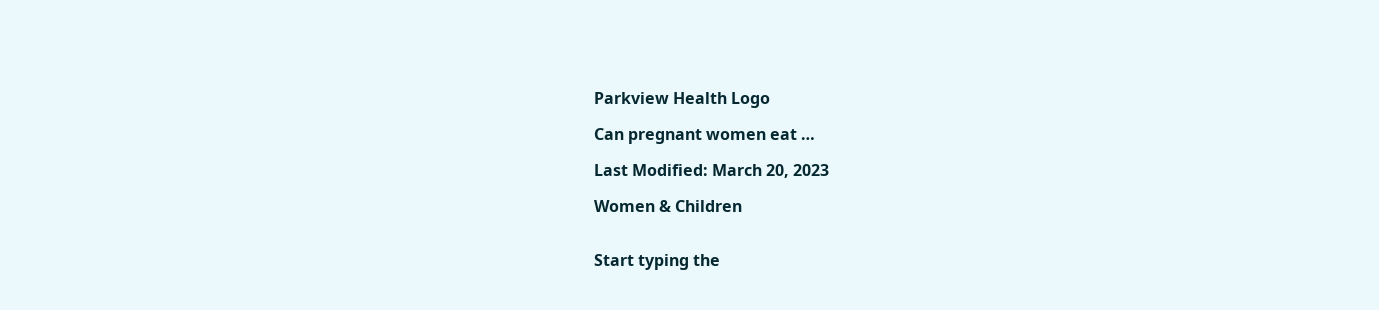Parkview Health Logo

Can pregnant women eat …

Last Modified: March 20, 2023

Women & Children


Start typing the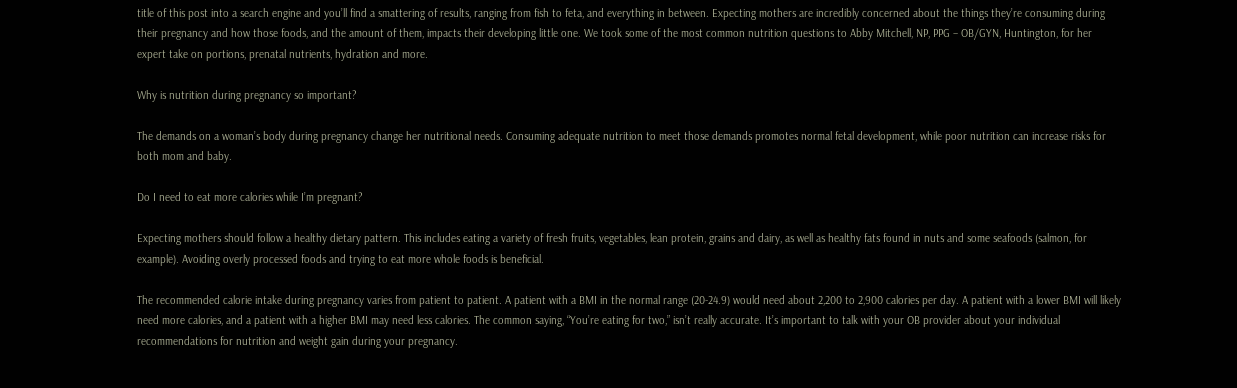title of this post into a search engine and you’ll find a smattering of results, ranging from fish to feta, and everything in between. Expecting mothers are incredibly concerned about the things they’re consuming during their pregnancy and how those foods, and the amount of them, impacts their developing little one. We took some of the most common nutrition questions to Abby Mitchell, NP, PPG – OB/GYN, Huntington, for her expert take on portions, prenatal nutrients, hydration and more.

Why is nutrition during pregnancy so important?

The demands on a woman’s body during pregnancy change her nutritional needs. Consuming adequate nutrition to meet those demands promotes normal fetal development, while poor nutrition can increase risks for both mom and baby.

Do I need to eat more calories while I’m pregnant?

Expecting mothers should follow a healthy dietary pattern. This includes eating a variety of fresh fruits, vegetables, lean protein, grains and dairy, as well as healthy fats found in nuts and some seafoods (salmon, for example). Avoiding overly processed foods and trying to eat more whole foods is beneficial.

The recommended calorie intake during pregnancy varies from patient to patient. A patient with a BMI in the normal range (20-24.9) would need about 2,200 to 2,900 calories per day. A patient with a lower BMI will likely need more calories, and a patient with a higher BMI may need less calories. The common saying, “You’re eating for two,” isn’t really accurate. It’s important to talk with your OB provider about your individual recommendations for nutrition and weight gain during your pregnancy.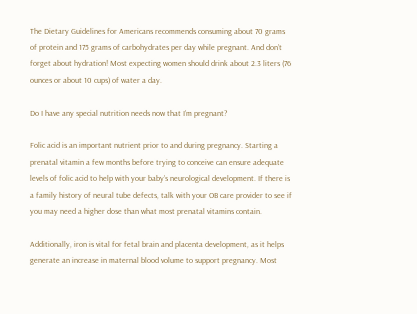The Dietary Guidelines for Americans recommends consuming about 70 grams of protein and 175 grams of carbohydrates per day while pregnant. And don’t forget about hydration! Most expecting women should drink about 2.3 liters (76 ounces or about 10 cups) of water a day.

Do I have any special nutrition needs now that I’m pregnant?

Folic acid is an important nutrient prior to and during pregnancy. Starting a prenatal vitamin a few months before trying to conceive can ensure adequate levels of folic acid to help with your baby’s neurological development. If there is a family history of neural tube defects, talk with your OB care provider to see if you may need a higher dose than what most prenatal vitamins contain.

Additionally, iron is vital for fetal brain and placenta development, as it helps generate an increase in maternal blood volume to support pregnancy. Most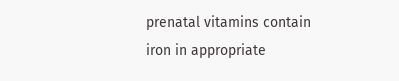prenatal vitamins contain iron in appropriate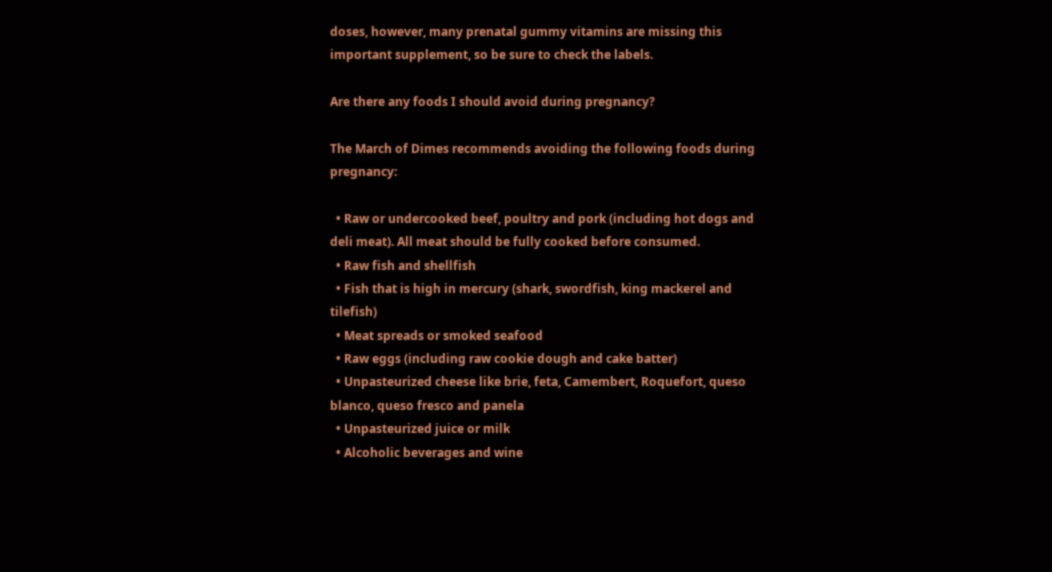doses, however, many prenatal gummy vitamins are missing this important supplement, so be sure to check the labels.

Are there any foods I should avoid during pregnancy?

The March of Dimes recommends avoiding the following foods during pregnancy:

  • Raw or undercooked beef, poultry and pork (including hot dogs and deli meat). All meat should be fully cooked before consumed.
  • Raw fish and shellfish
  • Fish that is high in mercury (shark, swordfish, king mackerel and tilefish)
  • Meat spreads or smoked seafood
  • Raw eggs (including raw cookie dough and cake batter)
  • Unpasteurized cheese like brie, feta, Camembert, Roquefort, queso blanco, queso fresco and panela
  • Unpasteurized juice or milk
  • Alcoholic beverages and wine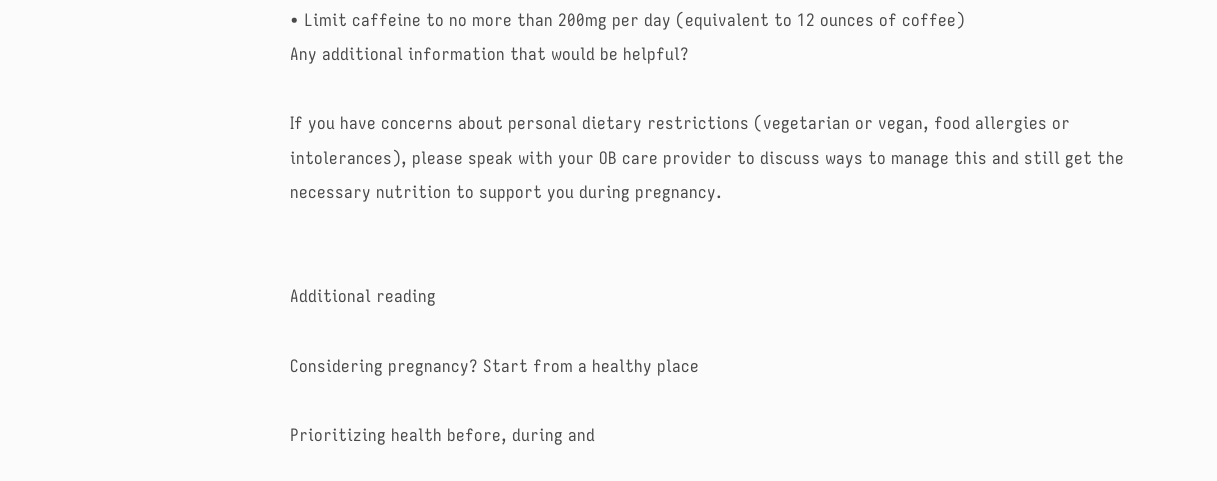• Limit caffeine to no more than 200mg per day (equivalent to 12 ounces of coffee)
Any additional information that would be helpful?

If you have concerns about personal dietary restrictions (vegetarian or vegan, food allergies or intolerances), please speak with your OB care provider to discuss ways to manage this and still get the necessary nutrition to support you during pregnancy.


Additional reading

Considering pregnancy? Start from a healthy place

Prioritizing health before, during and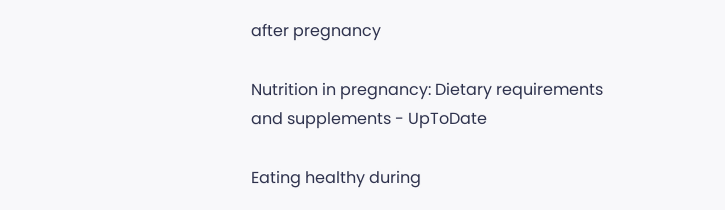after pregnancy

Nutrition in pregnancy: Dietary requirements and supplements - UpToDate

Eating healthy during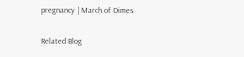pregnancy | March of Dimes

Related Blog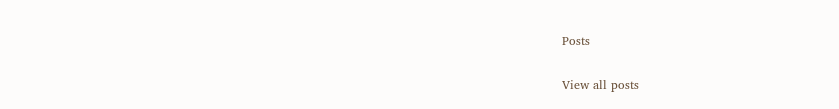Posts

View all posts